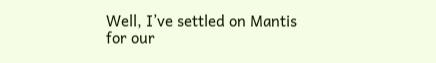Well, I’ve settled on Mantis for our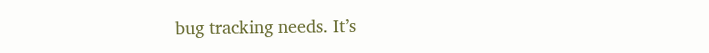bug tracking needs. It’s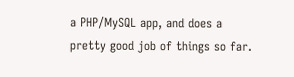a PHP/MySQL app, and does a pretty good job of things so far.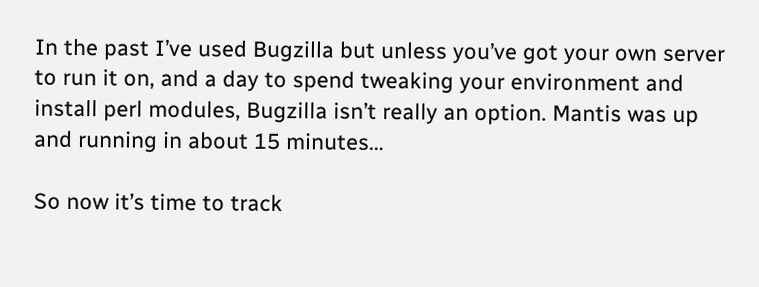In the past I’ve used Bugzilla but unless you’ve got your own server to run it on, and a day to spend tweaking your environment and install perl modules, Bugzilla isn’t really an option. Mantis was up and running in about 15 minutes…

So now it’s time to track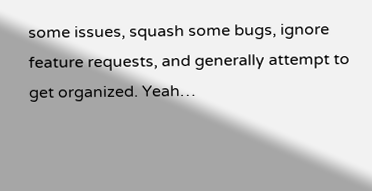some issues, squash some bugs, ignore feature requests, and generally attempt to get organized. Yeah…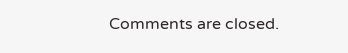Comments are closed.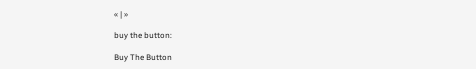« | »

buy the button:

Buy The Button